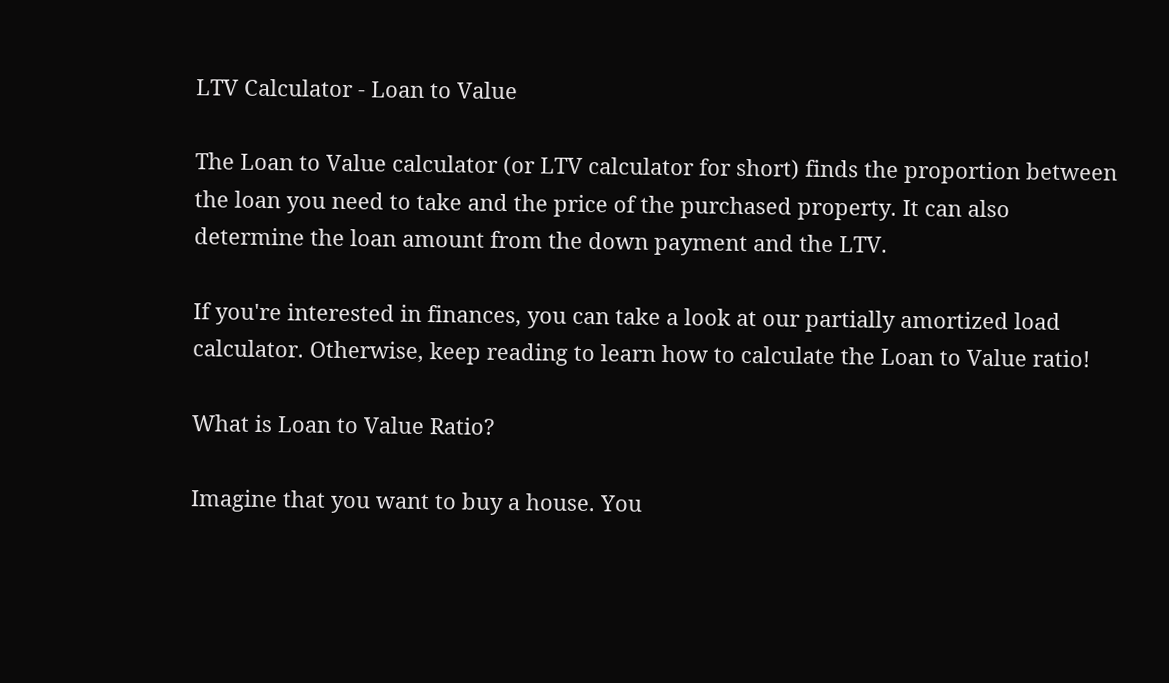LTV Calculator - Loan to Value

The Loan to Value calculator (or LTV calculator for short) finds the proportion between the loan you need to take and the price of the purchased property. It can also determine the loan amount from the down payment and the LTV.

If you're interested in finances, you can take a look at our partially amortized load calculator. Otherwise, keep reading to learn how to calculate the Loan to Value ratio!

What is Loan to Value Ratio?

Imagine that you want to buy a house. You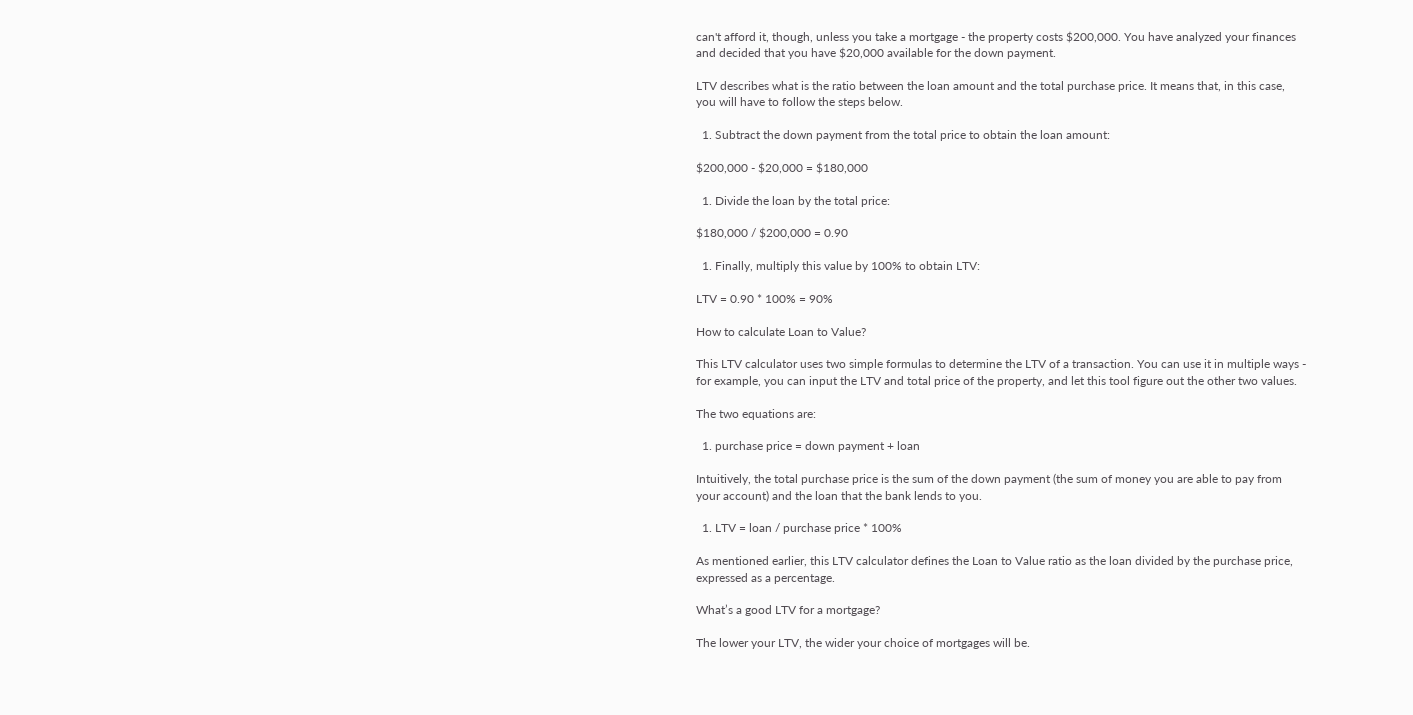can't afford it, though, unless you take a mortgage - the property costs $200,000. You have analyzed your finances and decided that you have $20,000 available for the down payment.

LTV describes what is the ratio between the loan amount and the total purchase price. It means that, in this case, you will have to follow the steps below.

  1. Subtract the down payment from the total price to obtain the loan amount:

$200,000 - $20,000 = $180,000

  1. Divide the loan by the total price:

$180,000 / $200,000 = 0.90

  1. Finally, multiply this value by 100% to obtain LTV:

LTV = 0.90 * 100% = 90%

How to calculate Loan to Value?

This LTV calculator uses two simple formulas to determine the LTV of a transaction. You can use it in multiple ways - for example, you can input the LTV and total price of the property, and let this tool figure out the other two values.

The two equations are:

  1. purchase price = down payment + loan

Intuitively, the total purchase price is the sum of the down payment (the sum of money you are able to pay from your account) and the loan that the bank lends to you.

  1. LTV = loan / purchase price * 100%

As mentioned earlier, this LTV calculator defines the Loan to Value ratio as the loan divided by the purchase price, expressed as a percentage.

What’s a good LTV for a mortgage?

The lower your LTV, the wider your choice of mortgages will be.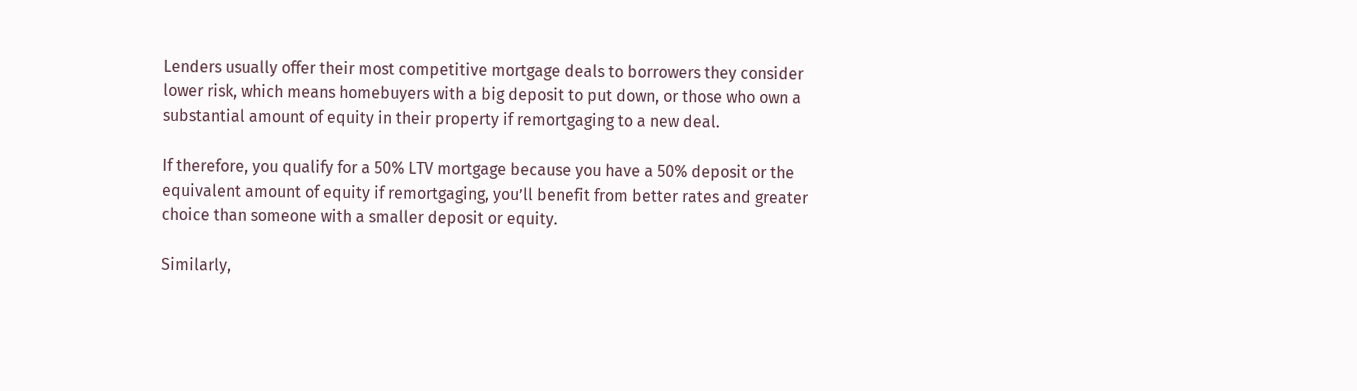Lenders usually offer their most competitive mortgage deals to borrowers they consider lower risk, which means homebuyers with a big deposit to put down, or those who own a substantial amount of equity in their property if remortgaging to a new deal.

If therefore, you qualify for a 50% LTV mortgage because you have a 50% deposit or the equivalent amount of equity if remortgaging, you’ll benefit from better rates and greater choice than someone with a smaller deposit or equity.

Similarly,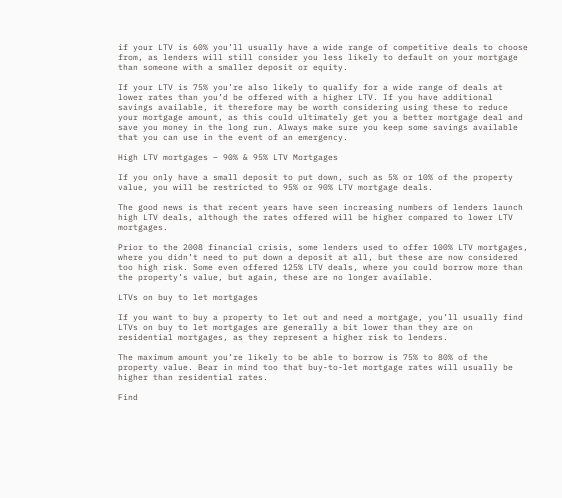if your LTV is 60% you’ll usually have a wide range of competitive deals to choose from, as lenders will still consider you less likely to default on your mortgage than someone with a smaller deposit or equity.

If your LTV is 75% you’re also likely to qualify for a wide range of deals at lower rates than you’d be offered with a higher LTV. If you have additional savings available, it therefore may be worth considering using these to reduce your mortgage amount, as this could ultimately get you a better mortgage deal and save you money in the long run. Always make sure you keep some savings available that you can use in the event of an emergency.

High LTV mortgages – 90% & 95% LTV Mortgages

If you only have a small deposit to put down, such as 5% or 10% of the property value, you will be restricted to 95% or 90% LTV mortgage deals.

The good news is that recent years have seen increasing numbers of lenders launch high LTV deals, although the rates offered will be higher compared to lower LTV mortgages.

Prior to the 2008 financial crisis, some lenders used to offer 100% LTV mortgages, where you didn’t need to put down a deposit at all, but these are now considered too high risk. Some even offered 125% LTV deals, where you could borrow more than the property’s value, but again, these are no longer available.

LTVs on buy to let mortgages

If you want to buy a property to let out and need a mortgage, you’ll usually find LTVs on buy to let mortgages are generally a bit lower than they are on residential mortgages, as they represent a higher risk to lenders.

The maximum amount you’re likely to be able to borrow is 75% to 80% of the property value. Bear in mind too that buy-to-let mortgage rates will usually be higher than residential rates.

Find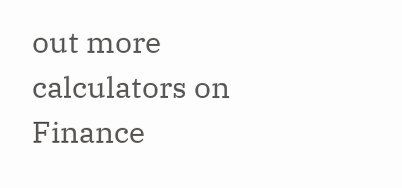out more calculators on Finance